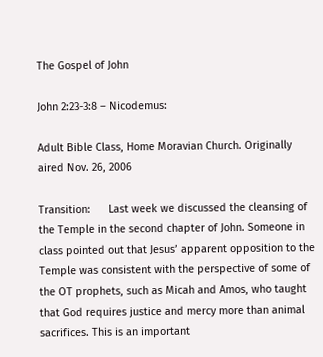The Gospel of John

John 2:23-3:8 – Nicodemus:

Adult Bible Class, Home Moravian Church. Originally aired Nov. 26, 2006

Transition:      Last week we discussed the cleansing of the Temple in the second chapter of John. Someone in class pointed out that Jesus’ apparent opposition to the Temple was consistent with the perspective of some of the OT prophets, such as Micah and Amos, who taught that God requires justice and mercy more than animal sacrifices. This is an important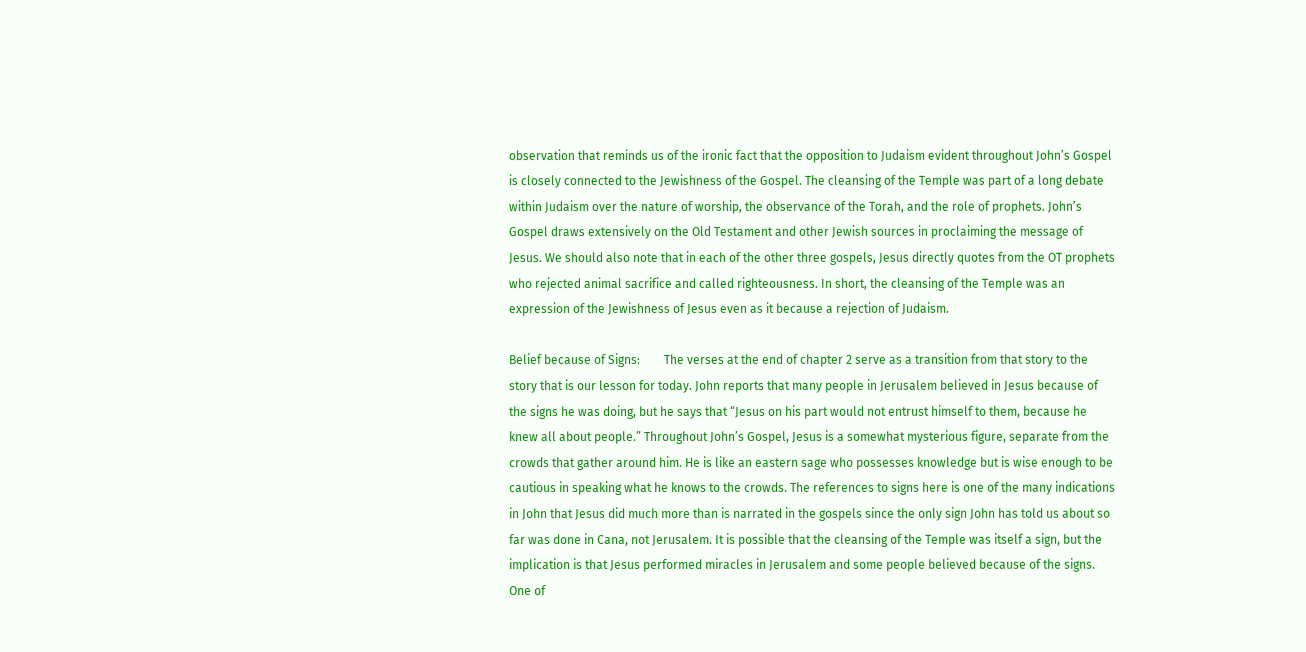observation that reminds us of the ironic fact that the opposition to Judaism evident throughout John’s Gospel is closely connected to the Jewishness of the Gospel. The cleansing of the Temple was part of a long debate within Judaism over the nature of worship, the observance of the Torah, and the role of prophets. John’s Gospel draws extensively on the Old Testament and other Jewish sources in proclaiming the message of Jesus. We should also note that in each of the other three gospels, Jesus directly quotes from the OT prophets who rejected animal sacrifice and called righteousness. In short, the cleansing of the Temple was an expression of the Jewishness of Jesus even as it because a rejection of Judaism.

Belief because of Signs:        The verses at the end of chapter 2 serve as a transition from that story to the story that is our lesson for today. John reports that many people in Jerusalem believed in Jesus because of the signs he was doing, but he says that “Jesus on his part would not entrust himself to them, because he knew all about people.” Throughout John’s Gospel, Jesus is a somewhat mysterious figure, separate from the crowds that gather around him. He is like an eastern sage who possesses knowledge but is wise enough to be cautious in speaking what he knows to the crowds. The references to signs here is one of the many indications in John that Jesus did much more than is narrated in the gospels since the only sign John has told us about so far was done in Cana, not Jerusalem. It is possible that the cleansing of the Temple was itself a sign, but the implication is that Jesus performed miracles in Jerusalem and some people believed because of the signs. One of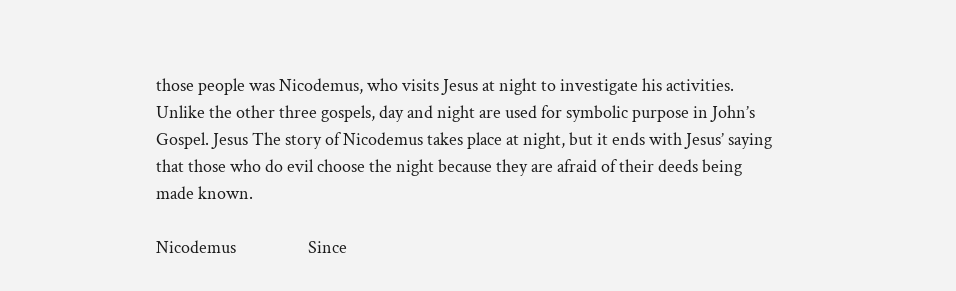those people was Nicodemus, who visits Jesus at night to investigate his activities. Unlike the other three gospels, day and night are used for symbolic purpose in John’s Gospel. Jesus The story of Nicodemus takes place at night, but it ends with Jesus’ saying that those who do evil choose the night because they are afraid of their deeds being made known.

Nicodemus                  Since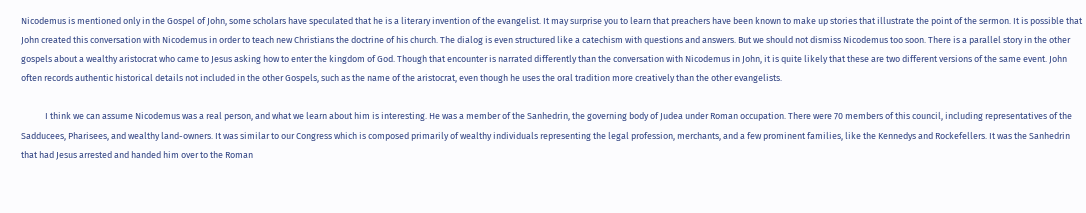Nicodemus is mentioned only in the Gospel of John, some scholars have speculated that he is a literary invention of the evangelist. It may surprise you to learn that preachers have been known to make up stories that illustrate the point of the sermon. It is possible that John created this conversation with Nicodemus in order to teach new Christians the doctrine of his church. The dialog is even structured like a catechism with questions and answers. But we should not dismiss Nicodemus too soon. There is a parallel story in the other gospels about a wealthy aristocrat who came to Jesus asking how to enter the kingdom of God. Though that encounter is narrated differently than the conversation with Nicodemus in John, it is quite likely that these are two different versions of the same event. John often records authentic historical details not included in the other Gospels, such as the name of the aristocrat, even though he uses the oral tradition more creatively than the other evangelists.

            I think we can assume Nicodemus was a real person, and what we learn about him is interesting. He was a member of the Sanhedrin, the governing body of Judea under Roman occupation. There were 70 members of this council, including representatives of the Sadducees, Pharisees, and wealthy land-owners. It was similar to our Congress which is composed primarily of wealthy individuals representing the legal profession, merchants, and a few prominent families, like the Kennedys and Rockefellers. It was the Sanhedrin that had Jesus arrested and handed him over to the Roman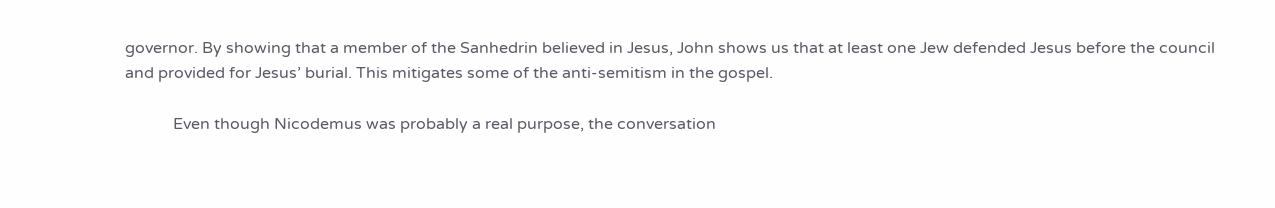governor. By showing that a member of the Sanhedrin believed in Jesus, John shows us that at least one Jew defended Jesus before the council and provided for Jesus’ burial. This mitigates some of the anti-semitism in the gospel.

            Even though Nicodemus was probably a real purpose, the conversation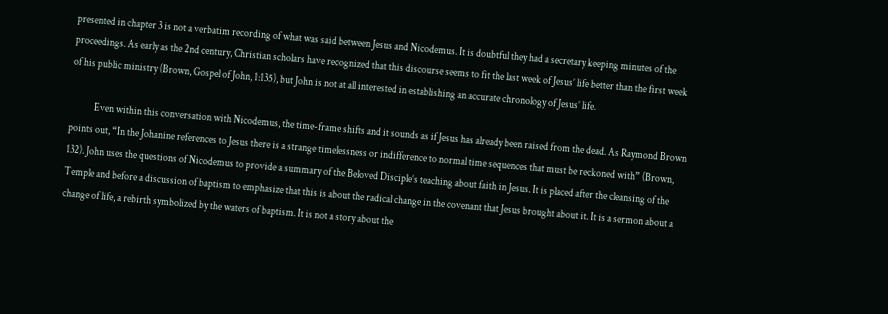presented in chapter 3 is not a verbatim recording of what was said between Jesus and Nicodemus. It is doubtful they had a secretary keeping minutes of the proceedings. As early as the 2nd century, Christian scholars have recognized that this discourse seems to fit the last week of Jesus’ life better than the first week of his public ministry (Brown, Gospel of John, 1:135), but John is not at all interested in establishing an accurate chronology of Jesus’ life.

            Even within this conversation with Nicodemus, the time-frame shifts and it sounds as if Jesus has already been raised from the dead. As Raymond Brown points out, “In the Johanine references to Jesus there is a strange timelessness or indifference to normal time sequences that must be reckoned with” (Brown, 132). John uses the questions of Nicodemus to provide a summary of the Beloved Disciple’s teaching about faith in Jesus. It is placed after the cleansing of the Temple and before a discussion of baptism to emphasize that this is about the radical change in the covenant that Jesus brought about it. It is a sermon about a change of life, a rebirth symbolized by the waters of baptism. It is not a story about the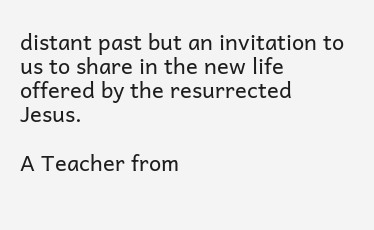distant past but an invitation to us to share in the new life offered by the resurrected Jesus.

A Teacher from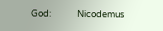God:             Nicodemus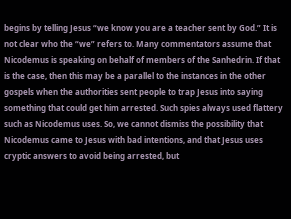begins by telling Jesus “we know you are a teacher sent by God.” It is not clear who the “we” refers to. Many commentators assume that Nicodemus is speaking on behalf of members of the Sanhedrin. If that is the case, then this may be a parallel to the instances in the other gospels when the authorities sent people to trap Jesus into saying something that could get him arrested. Such spies always used flattery such as Nicodemus uses. So, we cannot dismiss the possibility that Nicodemus came to Jesus with bad intentions, and that Jesus uses cryptic answers to avoid being arrested, but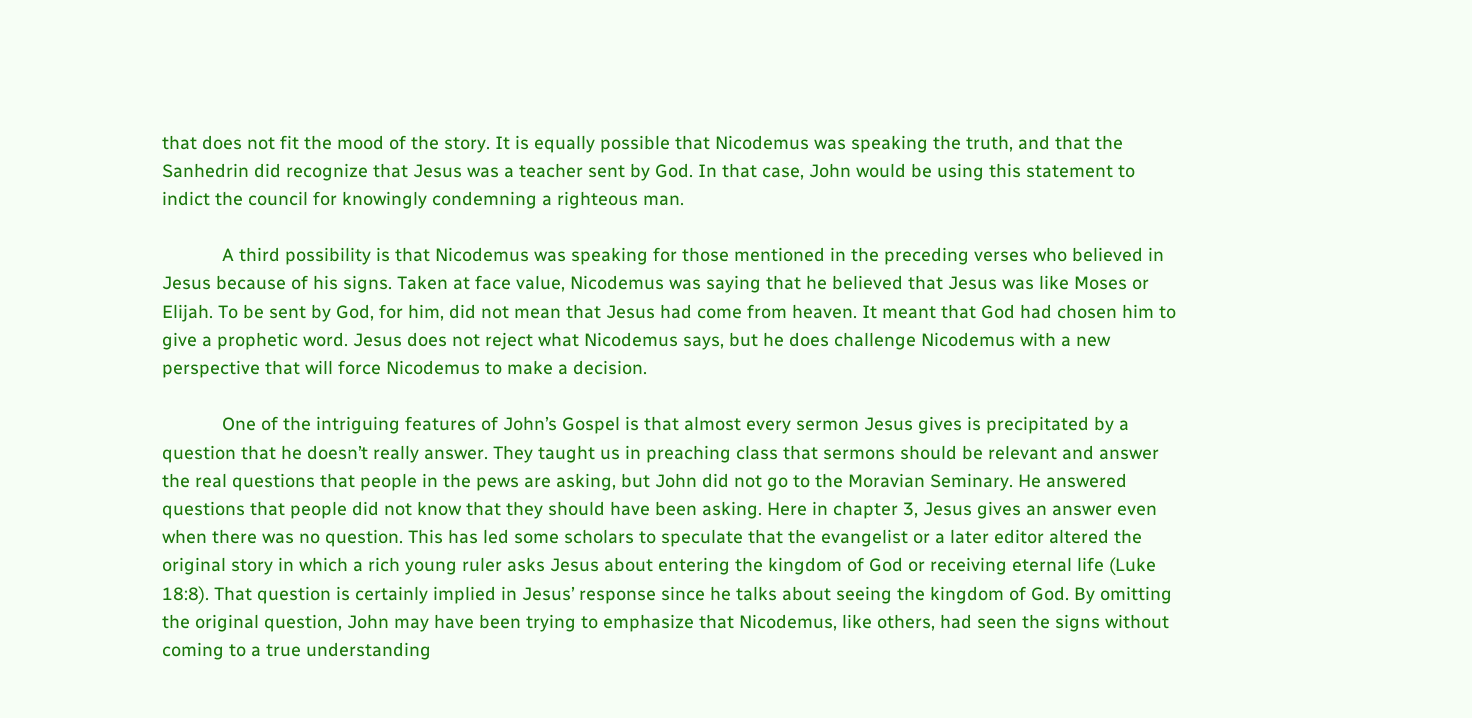that does not fit the mood of the story. It is equally possible that Nicodemus was speaking the truth, and that the Sanhedrin did recognize that Jesus was a teacher sent by God. In that case, John would be using this statement to indict the council for knowingly condemning a righteous man.

            A third possibility is that Nicodemus was speaking for those mentioned in the preceding verses who believed in Jesus because of his signs. Taken at face value, Nicodemus was saying that he believed that Jesus was like Moses or Elijah. To be sent by God, for him, did not mean that Jesus had come from heaven. It meant that God had chosen him to give a prophetic word. Jesus does not reject what Nicodemus says, but he does challenge Nicodemus with a new perspective that will force Nicodemus to make a decision.

            One of the intriguing features of John’s Gospel is that almost every sermon Jesus gives is precipitated by a question that he doesn’t really answer. They taught us in preaching class that sermons should be relevant and answer the real questions that people in the pews are asking, but John did not go to the Moravian Seminary. He answered questions that people did not know that they should have been asking. Here in chapter 3, Jesus gives an answer even when there was no question. This has led some scholars to speculate that the evangelist or a later editor altered the original story in which a rich young ruler asks Jesus about entering the kingdom of God or receiving eternal life (Luke 18:8). That question is certainly implied in Jesus’ response since he talks about seeing the kingdom of God. By omitting the original question, John may have been trying to emphasize that Nicodemus, like others, had seen the signs without coming to a true understanding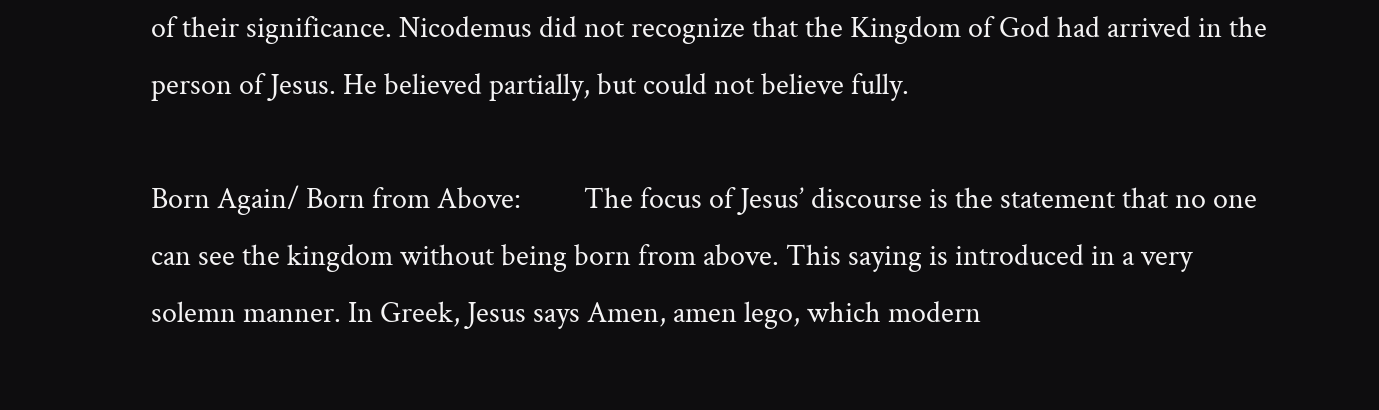of their significance. Nicodemus did not recognize that the Kingdom of God had arrived in the person of Jesus. He believed partially, but could not believe fully.

Born Again/ Born from Above:         The focus of Jesus’ discourse is the statement that no one can see the kingdom without being born from above. This saying is introduced in a very solemn manner. In Greek, Jesus says Amen, amen lego, which modern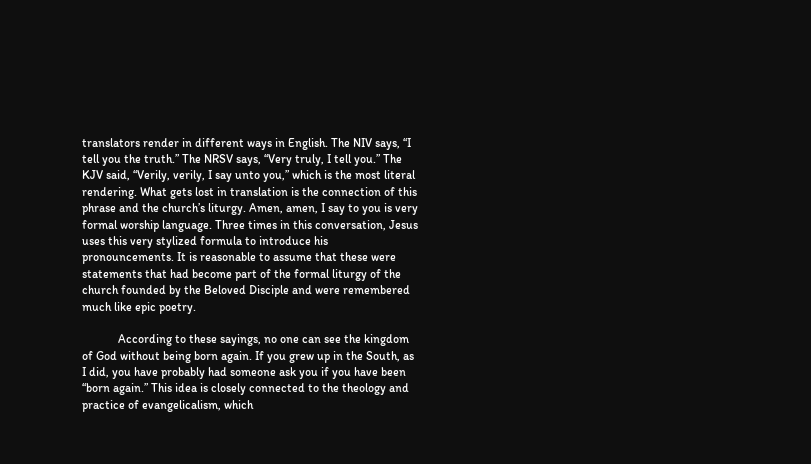translators render in different ways in English. The NIV says, “I tell you the truth.” The NRSV says, “Very truly, I tell you.” The KJV said, “Verily, verily, I say unto you,” which is the most literal rendering. What gets lost in translation is the connection of this phrase and the church’s liturgy. Amen, amen, I say to you is very formal worship language. Three times in this conversation, Jesus uses this very stylized formula to introduce his pronouncements. It is reasonable to assume that these were statements that had become part of the formal liturgy of the church founded by the Beloved Disciple and were remembered much like epic poetry.

            According to these sayings, no one can see the kingdom of God without being born again. If you grew up in the South, as I did, you have probably had someone ask you if you have been “born again.” This idea is closely connected to the theology and practice of evangelicalism, which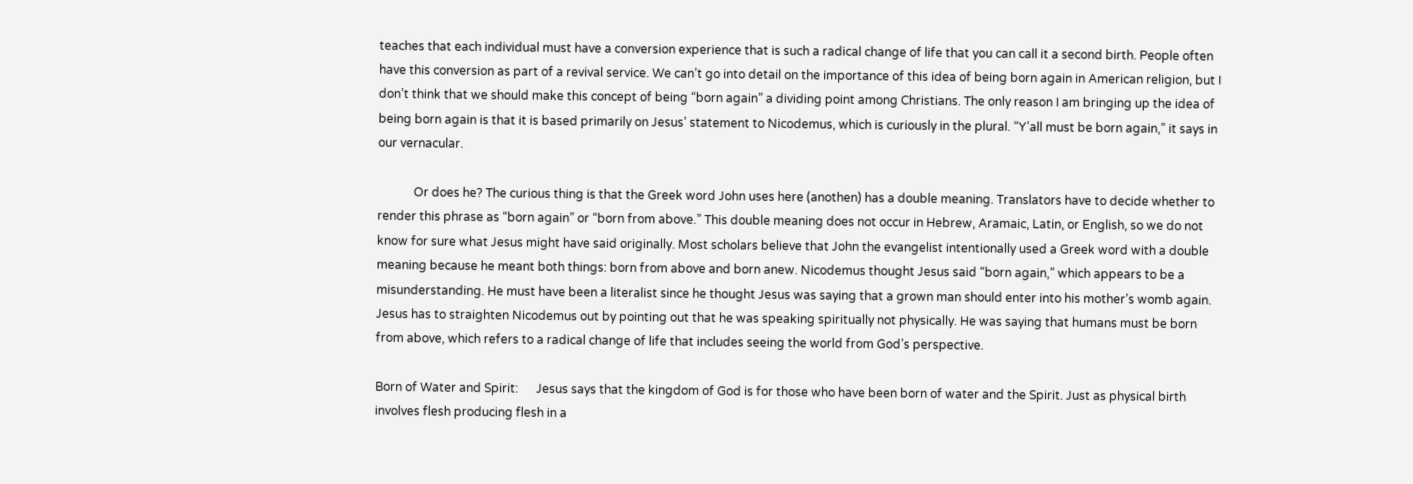teaches that each individual must have a conversion experience that is such a radical change of life that you can call it a second birth. People often have this conversion as part of a revival service. We can’t go into detail on the importance of this idea of being born again in American religion, but I don’t think that we should make this concept of being “born again” a dividing point among Christians. The only reason I am bringing up the idea of being born again is that it is based primarily on Jesus’ statement to Nicodemus, which is curiously in the plural. “Y’all must be born again,” it says in our vernacular.

            Or does he? The curious thing is that the Greek word John uses here (anothen) has a double meaning. Translators have to decide whether to render this phrase as “born again” or “born from above.” This double meaning does not occur in Hebrew, Aramaic, Latin, or English, so we do not know for sure what Jesus might have said originally. Most scholars believe that John the evangelist intentionally used a Greek word with a double meaning because he meant both things: born from above and born anew. Nicodemus thought Jesus said “born again,” which appears to be a misunderstanding. He must have been a literalist since he thought Jesus was saying that a grown man should enter into his mother’s womb again. Jesus has to straighten Nicodemus out by pointing out that he was speaking spiritually not physically. He was saying that humans must be born from above, which refers to a radical change of life that includes seeing the world from God’s perspective.

Born of Water and Spirit:      Jesus says that the kingdom of God is for those who have been born of water and the Spirit. Just as physical birth involves flesh producing flesh in a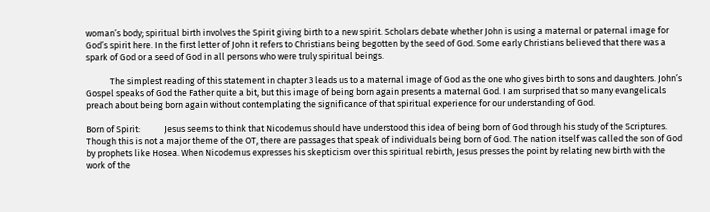woman’s body; spiritual birth involves the Spirit giving birth to a new spirit. Scholars debate whether John is using a maternal or paternal image for God’s spirit here. In the first letter of John it refers to Christians being begotten by the seed of God. Some early Christians believed that there was a spark of God or a seed of God in all persons who were truly spiritual beings.

            The simplest reading of this statement in chapter 3 leads us to a maternal image of God as the one who gives birth to sons and daughters. John’s Gospel speaks of God the Father quite a bit, but this image of being born again presents a maternal God. I am surprised that so many evangelicals preach about being born again without contemplating the significance of that spiritual experience for our understanding of God.

Born of Spirit:            Jesus seems to think that Nicodemus should have understood this idea of being born of God through his study of the Scriptures. Though this is not a major theme of the OT, there are passages that speak of individuals being born of God. The nation itself was called the son of God by prophets like Hosea. When Nicodemus expresses his skepticism over this spiritual rebirth, Jesus presses the point by relating new birth with the work of the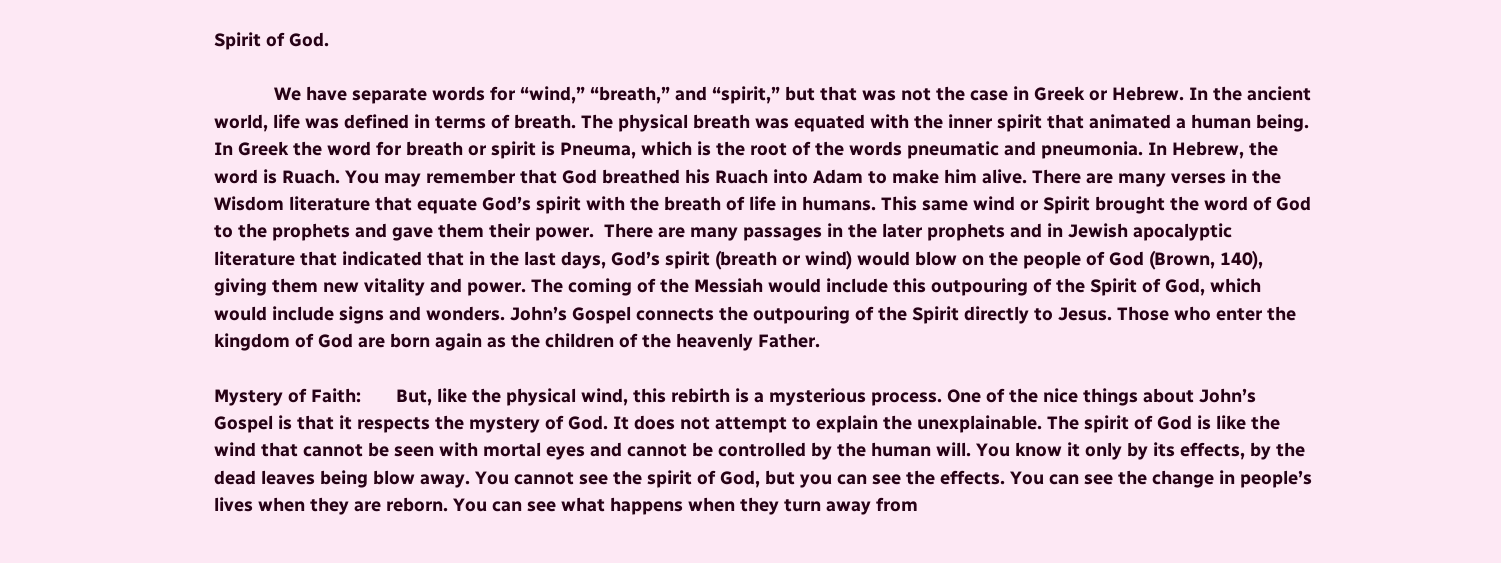Spirit of God.

            We have separate words for “wind,” “breath,” and “spirit,” but that was not the case in Greek or Hebrew. In the ancient world, life was defined in terms of breath. The physical breath was equated with the inner spirit that animated a human being. In Greek the word for breath or spirit is Pneuma, which is the root of the words pneumatic and pneumonia. In Hebrew, the word is Ruach. You may remember that God breathed his Ruach into Adam to make him alive. There are many verses in the Wisdom literature that equate God’s spirit with the breath of life in humans. This same wind or Spirit brought the word of God to the prophets and gave them their power.  There are many passages in the later prophets and in Jewish apocalyptic literature that indicated that in the last days, God’s spirit (breath or wind) would blow on the people of God (Brown, 140), giving them new vitality and power. The coming of the Messiah would include this outpouring of the Spirit of God, which would include signs and wonders. John’s Gospel connects the outpouring of the Spirit directly to Jesus. Those who enter the kingdom of God are born again as the children of the heavenly Father.

Mystery of Faith:       But, like the physical wind, this rebirth is a mysterious process. One of the nice things about John’s Gospel is that it respects the mystery of God. It does not attempt to explain the unexplainable. The spirit of God is like the wind that cannot be seen with mortal eyes and cannot be controlled by the human will. You know it only by its effects, by the dead leaves being blow away. You cannot see the spirit of God, but you can see the effects. You can see the change in people’s lives when they are reborn. You can see what happens when they turn away from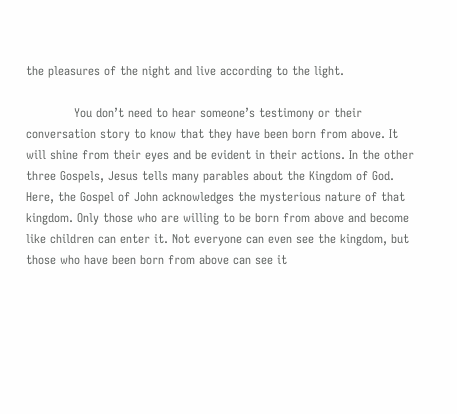the pleasures of the night and live according to the light.

            You don’t need to hear someone’s testimony or their conversation story to know that they have been born from above. It will shine from their eyes and be evident in their actions. In the other three Gospels, Jesus tells many parables about the Kingdom of God. Here, the Gospel of John acknowledges the mysterious nature of that kingdom. Only those who are willing to be born from above and become like children can enter it. Not everyone can even see the kingdom, but those who have been born from above can see it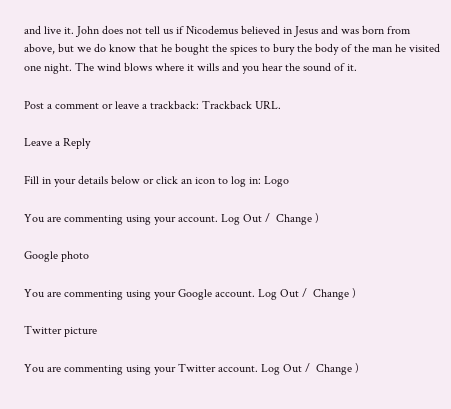and live it. John does not tell us if Nicodemus believed in Jesus and was born from above, but we do know that he bought the spices to bury the body of the man he visited one night. The wind blows where it wills and you hear the sound of it.

Post a comment or leave a trackback: Trackback URL.

Leave a Reply

Fill in your details below or click an icon to log in: Logo

You are commenting using your account. Log Out /  Change )

Google photo

You are commenting using your Google account. Log Out /  Change )

Twitter picture

You are commenting using your Twitter account. Log Out /  Change )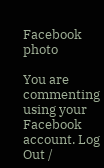Facebook photo

You are commenting using your Facebook account. Log Out /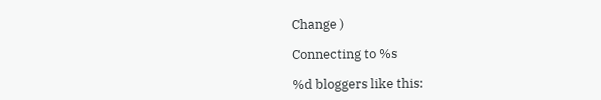Change )

Connecting to %s

%d bloggers like this: